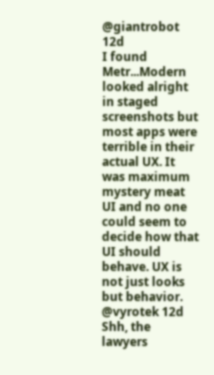@giantrobot 12d
I found Metr...Modern looked alright in staged screenshots but most apps were terrible in their actual UX. It was maximum mystery meat UI and no one could seem to decide how that UI should behave. UX is not just looks but behavior.
@vyrotek 12d
Shh, the lawyers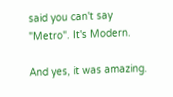said you can't say "Metro". It's Modern.

And yes, it was amazing.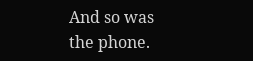And so was the phone.